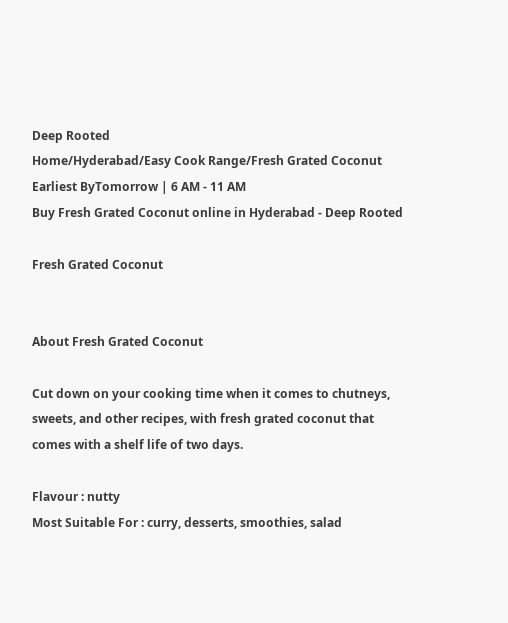Deep Rooted
Home/Hyderabad/Easy Cook Range/Fresh Grated Coconut
Earliest ByTomorrow | 6 AM - 11 AM
Buy Fresh Grated Coconut online in Hyderabad - Deep Rooted

Fresh Grated Coconut


About Fresh Grated Coconut

Cut down on your cooking time when it comes to chutneys, sweets, and other recipes, with fresh grated coconut that comes with a shelf life of two days.

Flavour : nutty
Most Suitable For : curry, desserts, smoothies, salad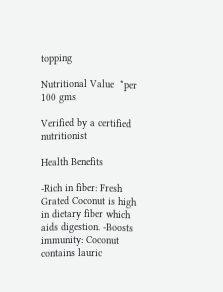topping

Nutritional Value  *per 100 gms

Verified by a certified nutritionist

Health Benefits

-Rich in fiber: Fresh Grated Coconut is high in dietary fiber which aids digestion. -Boosts immunity: Coconut contains lauric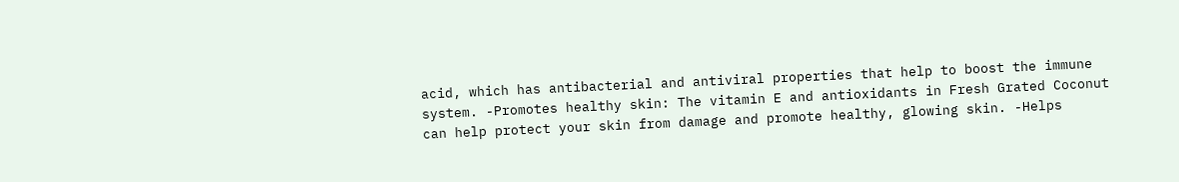acid, which has antibacterial and antiviral properties that help to boost the immune system. -Promotes healthy skin: The vitamin E and antioxidants in Fresh Grated Coconut can help protect your skin from damage and promote healthy, glowing skin. -Helps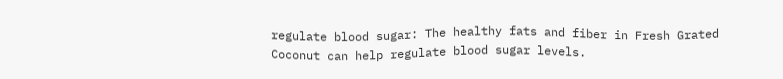regulate blood sugar: The healthy fats and fiber in Fresh Grated Coconut can help regulate blood sugar levels.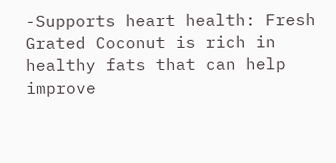-Supports heart health: Fresh Grated Coconut is rich in healthy fats that can help improve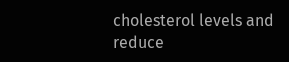cholesterol levels and reduce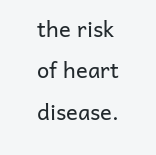the risk of heart disease.